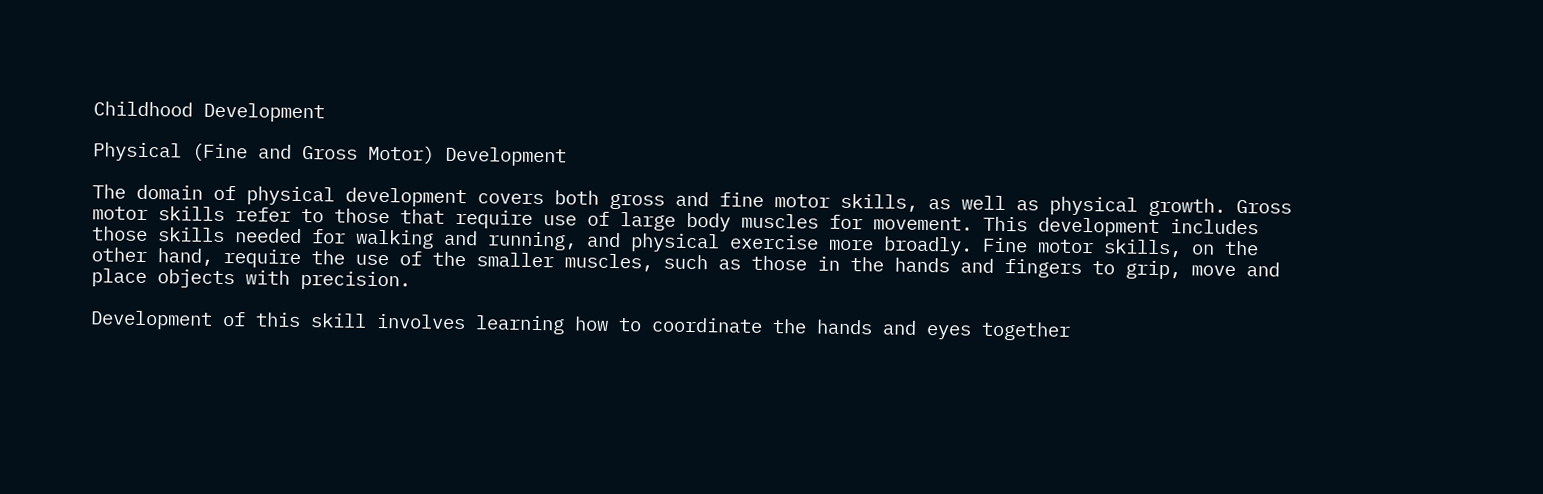Childhood Development

Physical (Fine and Gross Motor) Development

The domain of physical development covers both gross and fine motor skills, as well as physical growth. Gross motor skills refer to those that require use of large body muscles for movement. This development includes those skills needed for walking and running, and physical exercise more broadly. Fine motor skills, on the other hand, require the use of the smaller muscles, such as those in the hands and fingers to grip, move and place objects with precision.

Development of this skill involves learning how to coordinate the hands and eyes together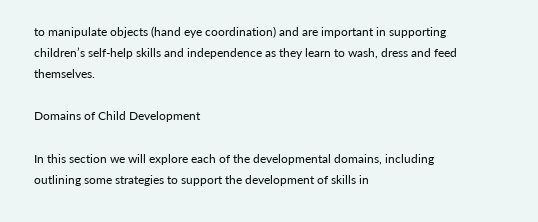to manipulate objects (hand eye coordination) and are important in supporting children’s self-help skills and independence as they learn to wash, dress and feed themselves.

Domains of Child Development

In this section we will explore each of the developmental domains, including outlining some strategies to support the development of skills in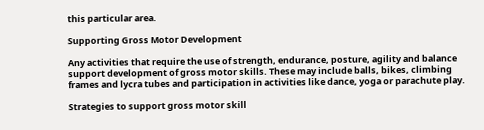this particular area.

Supporting Gross Motor Development

Any activities that require the use of strength, endurance, posture, agility and balance support development of gross motor skills. These may include balls, bikes, climbing frames and lycra tubes and participation in activities like dance, yoga or parachute play.

Strategies to support gross motor skill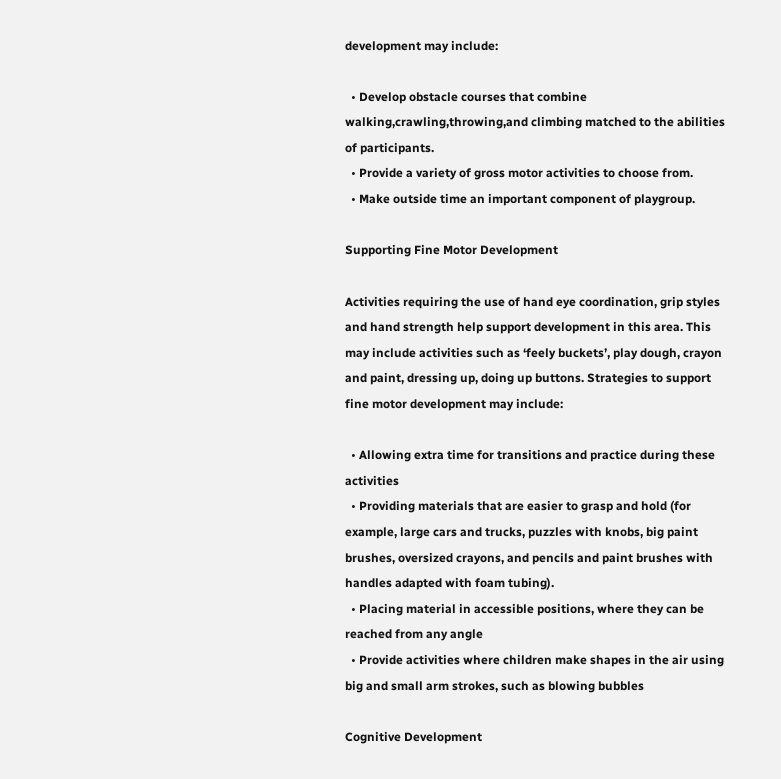development may include:

  • Develop obstacle courses that combine walking,crawling,throwing,and climbing matched to the abilities of participants.
  • Provide a variety of gross motor activities to choose from.
  • Make outside time an important component of playgroup.

Supporting Fine Motor Development

Activities requiring the use of hand eye coordination, grip styles and hand strength help support development in this area. This may include activities such as ‘feely buckets’, play dough, crayon and paint, dressing up, doing up buttons. Strategies to support fine motor development may include:

  • Allowing extra time for transitions and practice during these activities
  • Providing materials that are easier to grasp and hold (for example, large cars and trucks, puzzles with knobs, big paint brushes, oversized crayons, and pencils and paint brushes with handles adapted with foam tubing).
  • Placing material in accessible positions, where they can be reached from any angle
  • Provide activities where children make shapes in the air using big and small arm strokes, such as blowing bubbles

Cognitive Development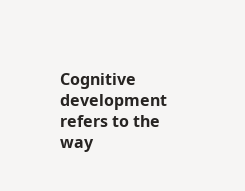Cognitive development refers to the way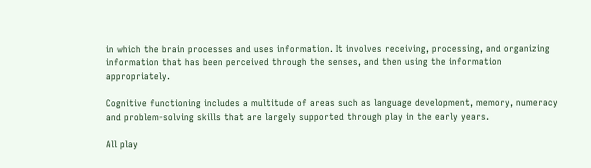in which the brain processes and uses information. It involves receiving, processing, and organizing information that has been perceived through the senses, and then using the information appropriately.

Cognitive functioning includes a multitude of areas such as language development, memory, numeracy and problem-solving skills that are largely supported through play in the early years.

All play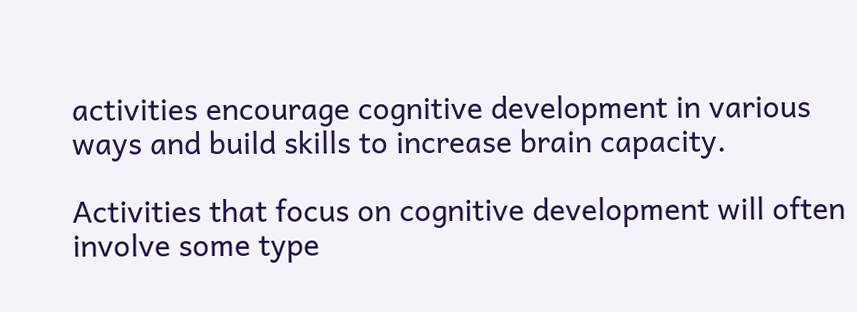activities encourage cognitive development in various ways and build skills to increase brain capacity.

Activities that focus on cognitive development will often involve some type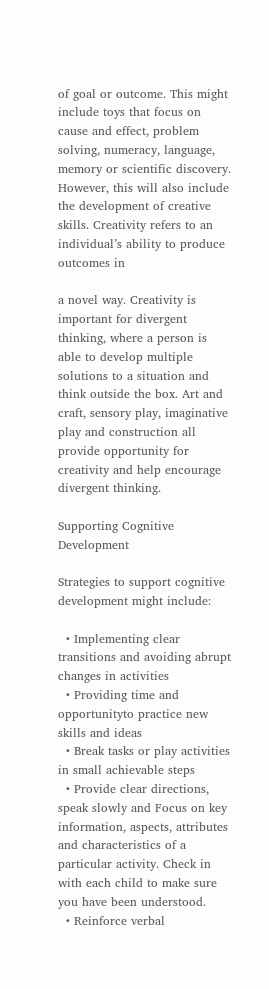of goal or outcome. This might include toys that focus on cause and effect, problem solving, numeracy, language, memory or scientific discovery. However, this will also include the development of creative skills. Creativity refers to an individual’s ability to produce outcomes in

a novel way. Creativity is important for divergent thinking, where a person is able to develop multiple solutions to a situation and think outside the box. Art and craft, sensory play, imaginative play and construction all provide opportunity for creativity and help encourage divergent thinking.

Supporting Cognitive Development

Strategies to support cognitive development might include:

  • Implementing clear transitions and avoiding abrupt changes in activities
  • Providing time and opportunityto practice new skills and ideas
  • Break tasks or play activities in small achievable steps
  • Provide clear directions, speak slowly and Focus on key information, aspects, attributes and characteristics of a particular activity. Check in with each child to make sure you have been understood.
  • Reinforce verbal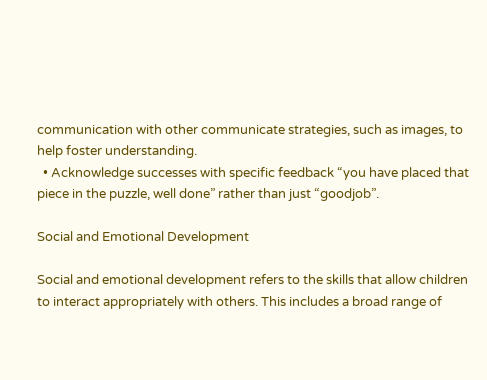communication with other communicate strategies, such as images, to help foster understanding.
  • Acknowledge successes with specific feedback “you have placed that piece in the puzzle, well done” rather than just “goodjob”.

Social and Emotional Development

Social and emotional development refers to the skills that allow children to interact appropriately with others. This includes a broad range of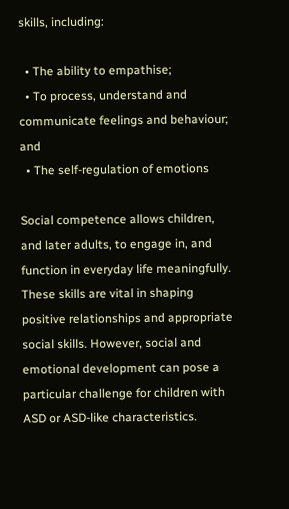skills, including:

  • The ability to empathise;
  • To process, understand and communicate feelings and behaviour; and
  • The self-regulation of emotions

Social competence allows children, and later adults, to engage in, and function in everyday life meaningfully. These skills are vital in shaping positive relationships and appropriate social skills. However, social and emotional development can pose a particular challenge for children with ASD or ASD-like characteristics.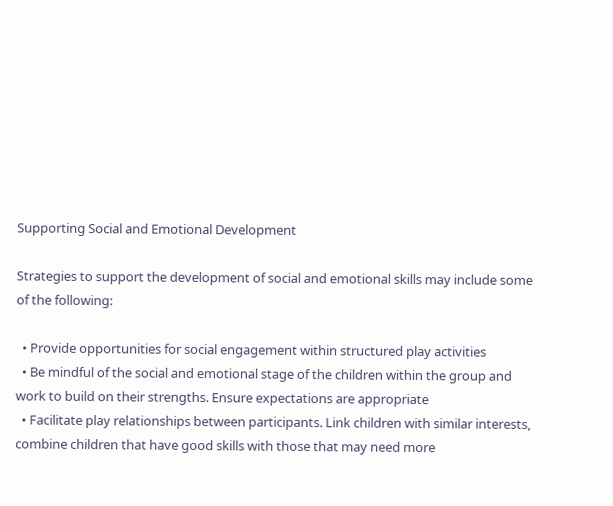Supporting Social and Emotional Development

Strategies to support the development of social and emotional skills may include some of the following:

  • Provide opportunities for social engagement within structured play activities
  • Be mindful of the social and emotional stage of the children within the group and work to build on their strengths. Ensure expectations are appropriate
  • Facilitate play relationships between participants. Link children with similar interests, combine children that have good skills with those that may need more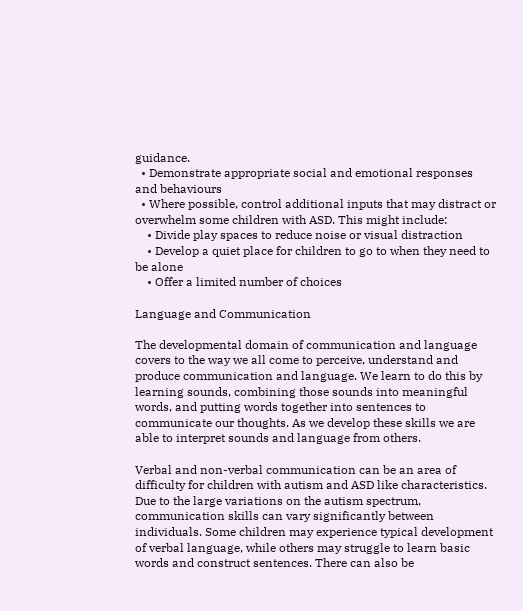guidance.
  • Demonstrate appropriate social and emotional responses and behaviours
  • Where possible, control additional inputs that may distract or overwhelm some children with ASD. This might include:
    • Divide play spaces to reduce noise or visual distraction
    • Develop a quiet place for children to go to when they need to be alone
    • Offer a limited number of choices

Language and Communication

The developmental domain of communication and language covers to the way we all come to perceive, understand and produce communication and language. We learn to do this by learning sounds, combining those sounds into meaningful words, and putting words together into sentences to communicate our thoughts. As we develop these skills we are able to interpret sounds and language from others.

Verbal and non-verbal communication can be an area of difficulty for children with autism and ASD like characteristics. Due to the large variations on the autism spectrum, communication skills can vary significantly between individuals. Some children may experience typical development of verbal language, while others may struggle to learn basic words and construct sentences. There can also be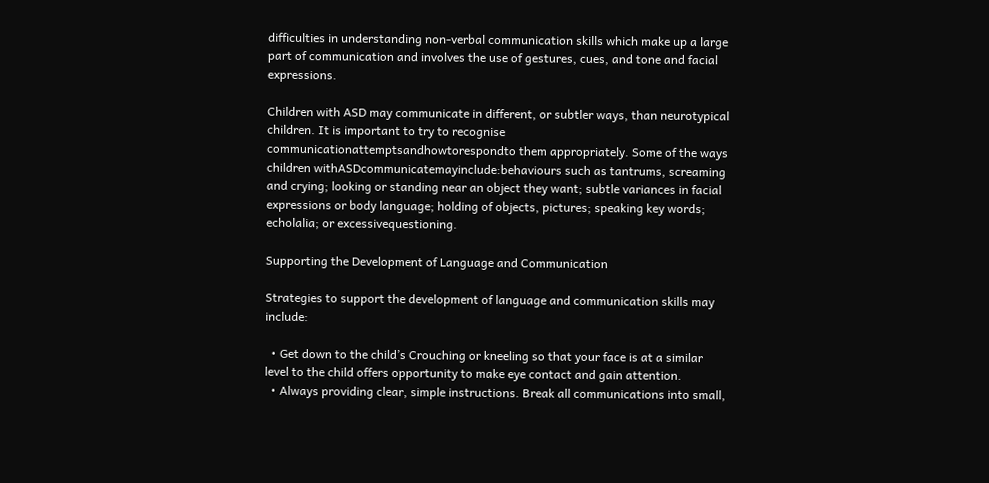difficulties in understanding non-verbal communication skills which make up a large part of communication and involves the use of gestures, cues, and tone and facial expressions.

Children with ASD may communicate in different, or subtler ways, than neurotypical children. It is important to try to recognise communicationattemptsandhowtorespondto them appropriately. Some of the ways children withASDcommunicatemayinclude:behaviours such as tantrums, screaming and crying; looking or standing near an object they want; subtle variances in facial expressions or body language; holding of objects, pictures; speaking key words; echolalia; or excessivequestioning.

Supporting the Development of Language and Communication

Strategies to support the development of language and communication skills may include:

  • Get down to the child’s Crouching or kneeling so that your face is at a similar level to the child offers opportunity to make eye contact and gain attention.
  • Always providing clear, simple instructions. Break all communications into small,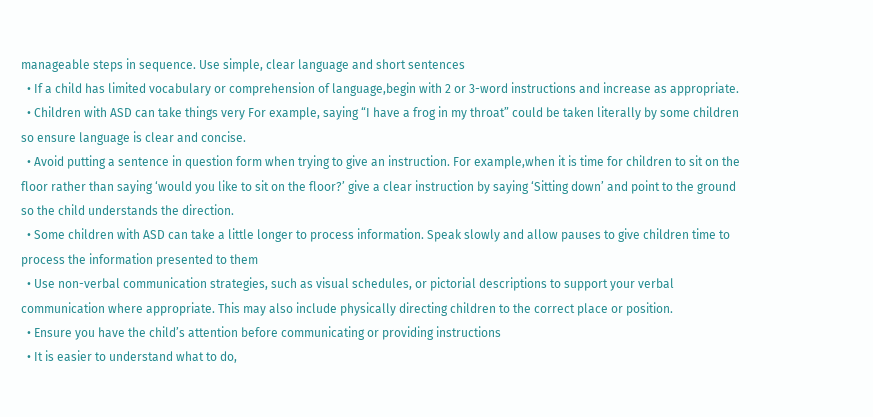manageable steps in sequence. Use simple, clear language and short sentences
  • If a child has limited vocabulary or comprehension of language,begin with 2 or 3-word instructions and increase as appropriate.
  • Children with ASD can take things very For example, saying “I have a frog in my throat” could be taken literally by some children so ensure language is clear and concise.
  • Avoid putting a sentence in question form when trying to give an instruction. For example,when it is time for children to sit on the floor rather than saying ‘would you like to sit on the floor?’ give a clear instruction by saying ‘Sitting down’ and point to the ground so the child understands the direction.
  • Some children with ASD can take a little longer to process information. Speak slowly and allow pauses to give children time to process the information presented to them
  • Use non-verbal communication strategies, such as visual schedules, or pictorial descriptions to support your verbal communication where appropriate. This may also include physically directing children to the correct place or position.
  • Ensure you have the child’s attention before communicating or providing instructions
  • It is easier to understand what to do,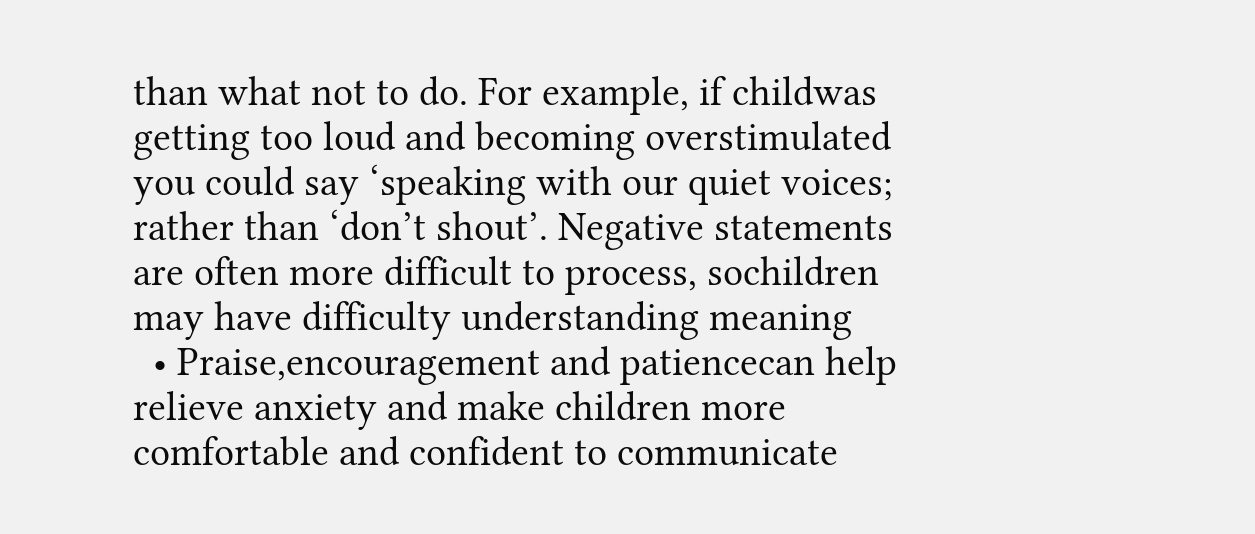than what not to do. For example, if childwas getting too loud and becoming overstimulated you could say ‘speaking with our quiet voices; rather than ‘don’t shout’. Negative statements are often more difficult to process, sochildren may have difficulty understanding meaning
  • Praise,encouragement and patiencecan help relieve anxiety and make children more comfortable and confident to communicate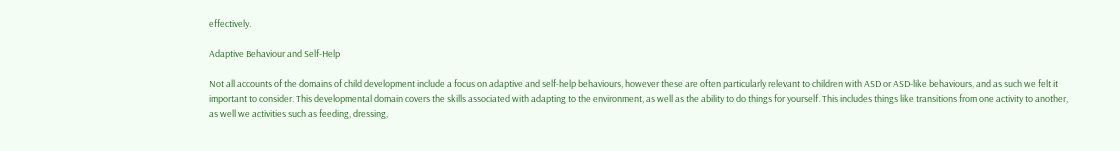effectively.

Adaptive Behaviour and Self-Help

Not all accounts of the domains of child development include a focus on adaptive and self-help behaviours, however these are often particularly relevant to children with ASD or ASD-like behaviours, and as such we felt it important to consider. This developmental domain covers the skills associated with adapting to the environment, as well as the ability to do things for yourself. This includes things like transitions from one activity to another, as well we activities such as feeding, dressing,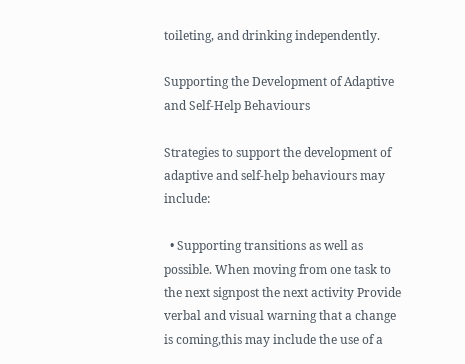toileting, and drinking independently.

Supporting the Development of Adaptive and Self-Help Behaviours

Strategies to support the development of adaptive and self-help behaviours may include:

  • Supporting transitions as well as possible. When moving from one task to the next signpost the next activity Provide verbal and visual warning that a change is coming,this may include the use of a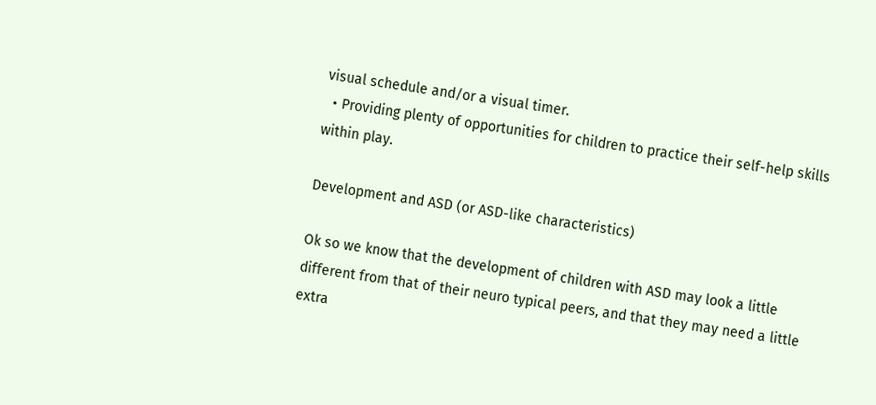visual schedule and/or a visual timer.
  • Providing plenty of opportunities for children to practice their self-help skills within play.

Development and ASD (or ASD-like characteristics)

Ok so we know that the development of children with ASD may look a little different from that of their neuro typical peers, and that they may need a little extra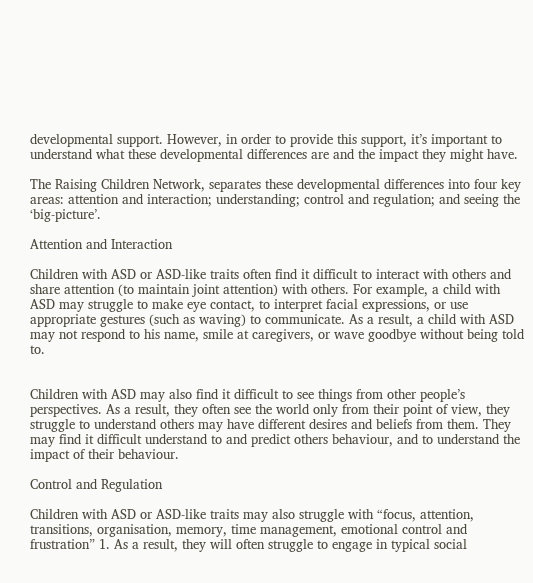developmental support. However, in order to provide this support, it’s important to understand what these developmental differences are and the impact they might have.

The Raising Children Network, separates these developmental differences into four key areas: attention and interaction; understanding; control and regulation; and seeing the ‘big-picture’.

Attention and Interaction

Children with ASD or ASD-like traits often find it difficult to interact with others and share attention (to maintain joint attention) with others. For example, a child with ASD may struggle to make eye contact, to interpret facial expressions, or use appropriate gestures (such as waving) to communicate. As a result, a child with ASD may not respond to his name, smile at caregivers, or wave goodbye without being told to.


Children with ASD may also find it difficult to see things from other people’s perspectives. As a result, they often see the world only from their point of view, they struggle to understand others may have different desires and beliefs from them. They may find it difficult understand to and predict others behaviour, and to understand the impact of their behaviour.

Control and Regulation

Children with ASD or ASD-like traits may also struggle with “focus, attention, transitions, organisation, memory, time management, emotional control and frustration” 1. As a result, they will often struggle to engage in typical social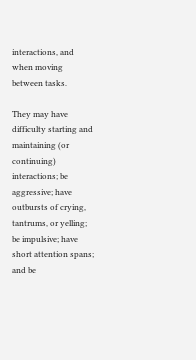interactions, and when moving between tasks.

They may have difficulty starting and maintaining (or continuing) interactions; be aggressive; have outbursts of crying, tantrums, or yelling; be impulsive; have short attention spans; and be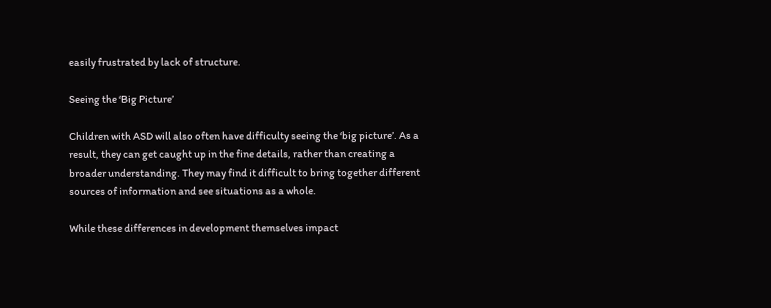easily frustrated by lack of structure.

Seeing the ‘Big Picture’

Children with ASD will also often have difficulty seeing the ‘big picture’. As a result, they can get caught up in the fine details, rather than creating a broader understanding. They may find it difficult to bring together different  sources of information and see situations as a whole.

While these differences in development themselves impact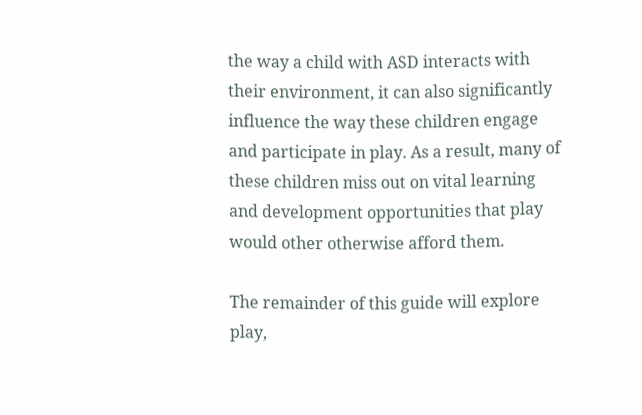the way a child with ASD interacts with their environment, it can also significantly influence the way these children engage and participate in play. As a result, many of these children miss out on vital learning and development opportunities that play would other otherwise afford them.

The remainder of this guide will explore play,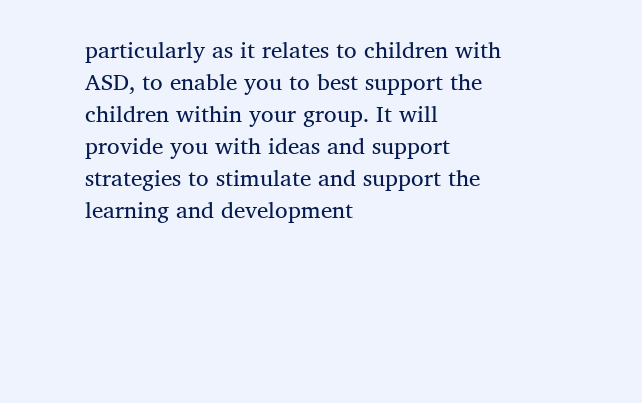particularly as it relates to children with ASD, to enable you to best support the children within your group. It will provide you with ideas and support strategies to stimulate and support the learning and development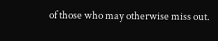of those who may otherwise miss out.